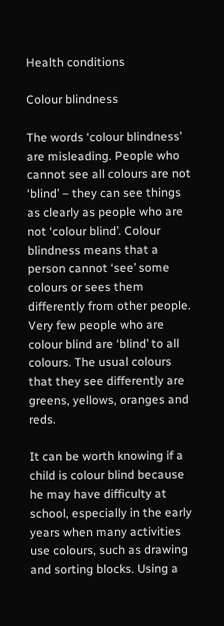Health conditions

Colour blindness

The words ‘colour blindness’ are misleading. People who cannot see all colours are not ‘blind’ – they can see things as clearly as people who are not ‘colour blind’. Colour blindness means that a person cannot ‘see’ some colours or sees them differently from other people. Very few people who are colour blind are ‘blind’ to all colours. The usual colours that they see differently are greens, yellows, oranges and reds.

It can be worth knowing if a child is colour blind because he may have difficulty at school, especially in the early years when many activities use colours, such as drawing and sorting blocks. Using a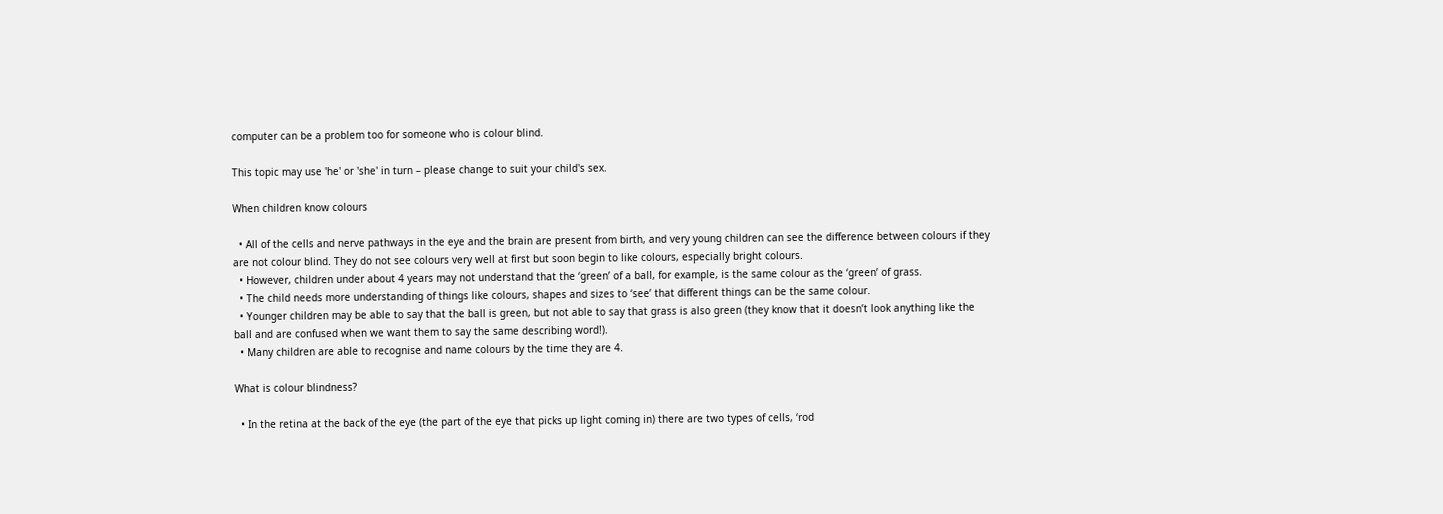computer can be a problem too for someone who is colour blind.

This topic may use 'he' or 'she' in turn – please change to suit your child's sex.

When children know colours

  • All of the cells and nerve pathways in the eye and the brain are present from birth, and very young children can see the difference between colours if they are not colour blind. They do not see colours very well at first but soon begin to like colours, especially bright colours.
  • However, children under about 4 years may not understand that the ‘green’ of a ball, for example, is the same colour as the ‘green’ of grass.
  • The child needs more understanding of things like colours, shapes and sizes to ‘see’ that different things can be the same colour.
  • Younger children may be able to say that the ball is green, but not able to say that grass is also green (they know that it doesn’t look anything like the ball and are confused when we want them to say the same describing word!).
  • Many children are able to recognise and name colours by the time they are 4.

What is colour blindness?

  • In the retina at the back of the eye (the part of the eye that picks up light coming in) there are two types of cells, ‘rod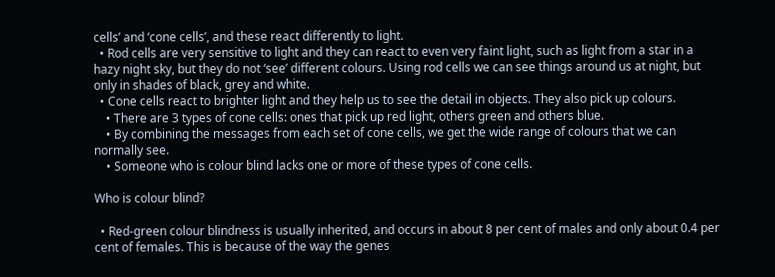cells’ and ‘cone cells’, and these react differently to light.
  • Rod cells are very sensitive to light and they can react to even very faint light, such as light from a star in a hazy night sky, but they do not ‘see’ different colours. Using rod cells we can see things around us at night, but only in shades of black, grey and white.
  • Cone cells react to brighter light and they help us to see the detail in objects. They also pick up colours.
    • There are 3 types of cone cells: ones that pick up red light, others green and others blue.
    • By combining the messages from each set of cone cells, we get the wide range of colours that we can normally see.
    • Someone who is colour blind lacks one or more of these types of cone cells.

Who is colour blind?

  • Red-green colour blindness is usually inherited, and occurs in about 8 per cent of males and only about 0.4 per cent of females. This is because of the way the genes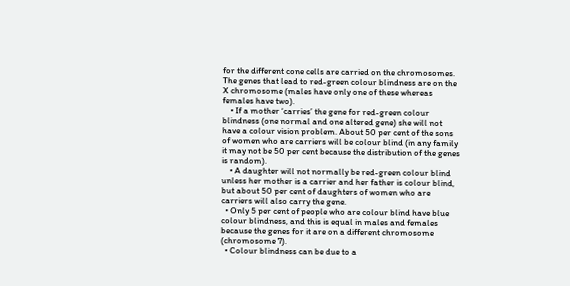for the different cone cells are carried on the chromosomes. The genes that lead to red-green colour blindness are on the X chromosome (males have only one of these whereas females have two).
    • If a mother ‘carries’ the gene for red-green colour blindness (one normal and one altered gene) she will not have a colour vision problem. About 50 per cent of the sons of women who are carriers will be colour blind (in any family it may not be 50 per cent because the distribution of the genes is random).
    • A daughter will not normally be red-green colour blind unless her mother is a carrier and her father is colour blind, but about 50 per cent of daughters of women who are carriers will also carry the gene.
  • Only 5 per cent of people who are colour blind have blue colour blindness, and this is equal in males and females because the genes for it are on a different chromosome (chromosome 7).
  • Colour blindness can be due to a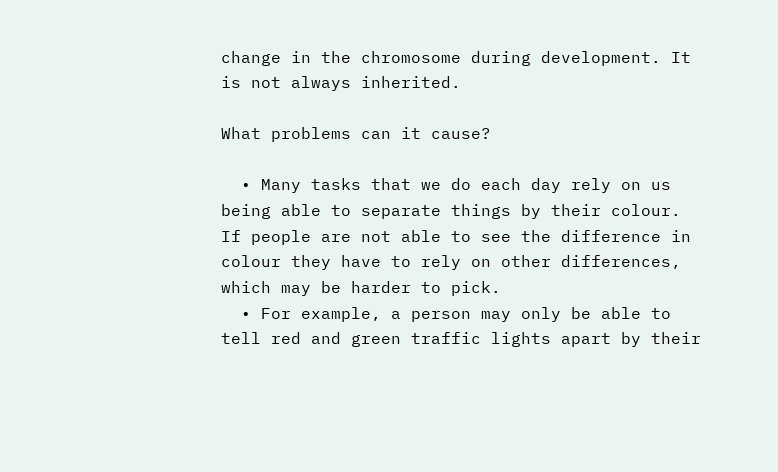change in the chromosome during development. It is not always inherited.

What problems can it cause?

  • Many tasks that we do each day rely on us being able to separate things by their colour. If people are not able to see the difference in colour they have to rely on other differences, which may be harder to pick.
  • For example, a person may only be able to tell red and green traffic lights apart by their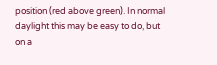position (red above green). In normal daylight this may be easy to do, but on a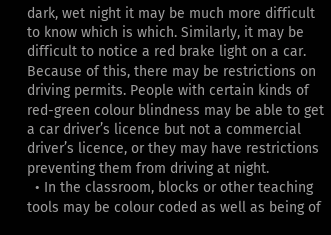dark, wet night it may be much more difficult to know which is which. Similarly, it may be difficult to notice a red brake light on a car. Because of this, there may be restrictions on driving permits. People with certain kinds of red-green colour blindness may be able to get a car driver’s licence but not a commercial driver’s licence, or they may have restrictions preventing them from driving at night.
  • In the classroom, blocks or other teaching tools may be colour coded as well as being of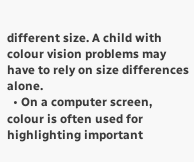different size. A child with colour vision problems may have to rely on size differences alone.
  • On a computer screen, colour is often used for highlighting important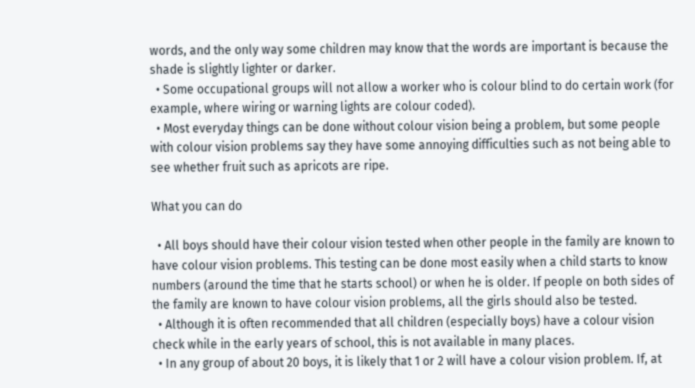words, and the only way some children may know that the words are important is because the shade is slightly lighter or darker.
  • Some occupational groups will not allow a worker who is colour blind to do certain work (for example, where wiring or warning lights are colour coded).
  • Most everyday things can be done without colour vision being a problem, but some people with colour vision problems say they have some annoying difficulties such as not being able to see whether fruit such as apricots are ripe.

What you can do

  • All boys should have their colour vision tested when other people in the family are known to have colour vision problems. This testing can be done most easily when a child starts to know numbers (around the time that he starts school) or when he is older. If people on both sides of the family are known to have colour vision problems, all the girls should also be tested.
  • Although it is often recommended that all children (especially boys) have a colour vision check while in the early years of school, this is not available in many places.
  • In any group of about 20 boys, it is likely that 1 or 2 will have a colour vision problem. If, at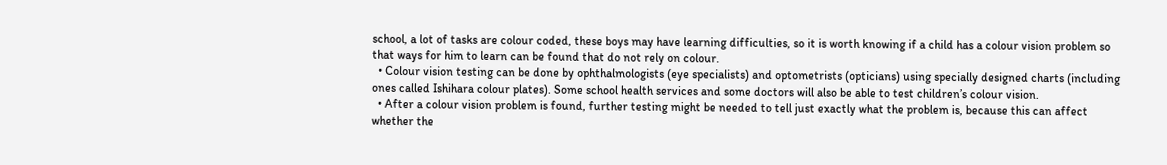school, a lot of tasks are colour coded, these boys may have learning difficulties, so it is worth knowing if a child has a colour vision problem so that ways for him to learn can be found that do not rely on colour.
  • Colour vision testing can be done by ophthalmologists (eye specialists) and optometrists (opticians) using specially designed charts (including ones called Ishihara colour plates). Some school health services and some doctors will also be able to test children’s colour vision.
  • After a colour vision problem is found, further testing might be needed to tell just exactly what the problem is, because this can affect whether the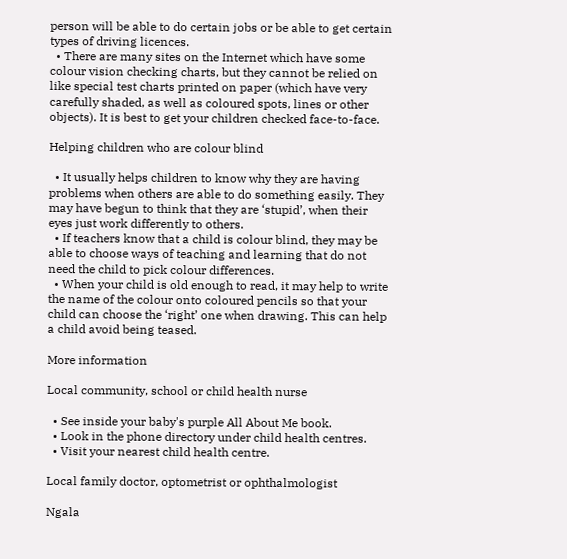person will be able to do certain jobs or be able to get certain types of driving licences.
  • There are many sites on the Internet which have some colour vision checking charts, but they cannot be relied on like special test charts printed on paper (which have very carefully shaded, as well as coloured spots, lines or other objects). It is best to get your children checked face-to-face.

Helping children who are colour blind

  • It usually helps children to know why they are having problems when others are able to do something easily. They may have begun to think that they are ‘stupid’, when their eyes just work differently to others.
  • If teachers know that a child is colour blind, they may be able to choose ways of teaching and learning that do not need the child to pick colour differences.
  • When your child is old enough to read, it may help to write the name of the colour onto coloured pencils so that your child can choose the ‘right’ one when drawing. This can help a child avoid being teased.

More information

Local community, school or child health nurse

  • See inside your baby's purple All About Me book.
  • Look in the phone directory under child health centres.
  • Visit your nearest child health centre.

Local family doctor, optometrist or ophthalmologist

Ngala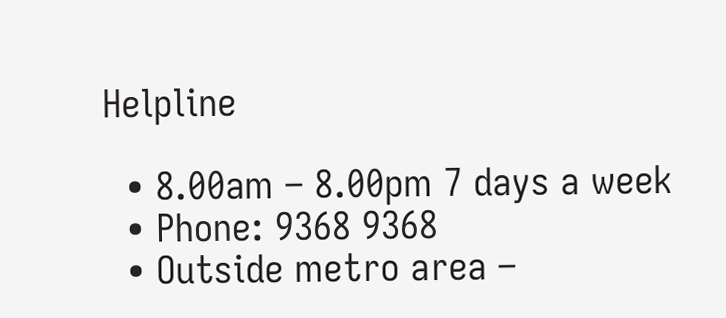Helpline

  • 8.00am – 8.00pm 7 days a week
  • Phone: 9368 9368
  • Outside metro area –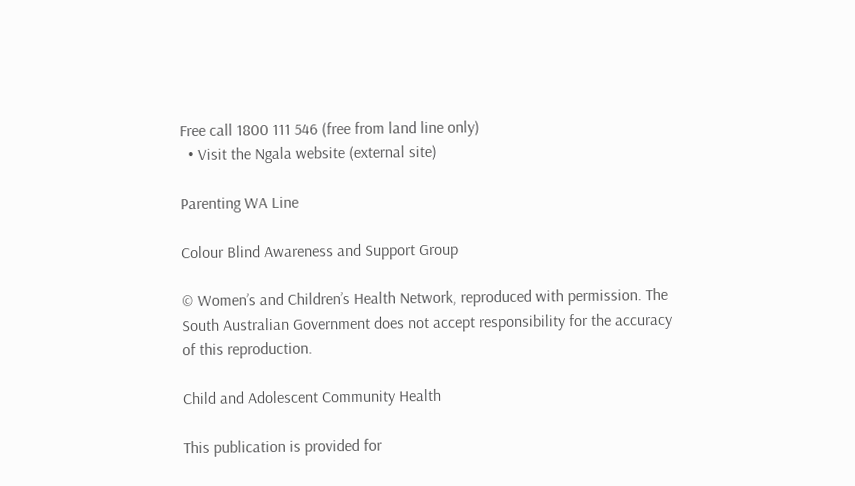Free call 1800 111 546 (free from land line only)
  • Visit the Ngala website (external site)

Parenting WA Line

Colour Blind Awareness and Support Group

© Women’s and Children’s Health Network, reproduced with permission. The South Australian Government does not accept responsibility for the accuracy of this reproduction.

Child and Adolescent Community Health

This publication is provided for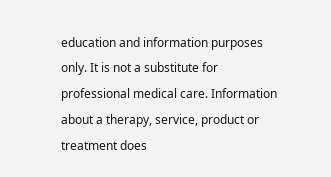education and information purposes only. It is not a substitute for professional medical care. Information about a therapy, service, product or treatment does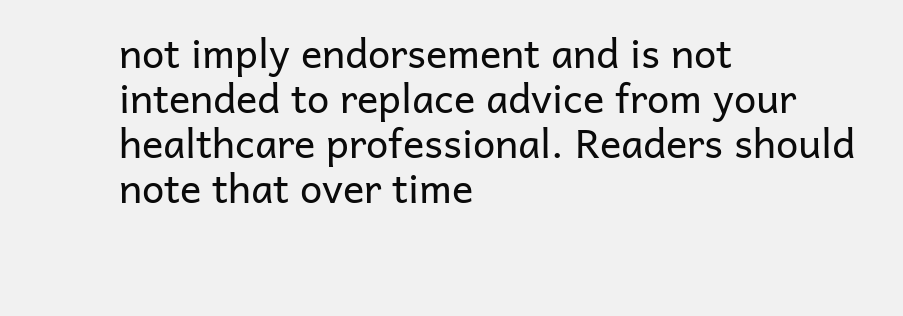not imply endorsement and is not intended to replace advice from your healthcare professional. Readers should note that over time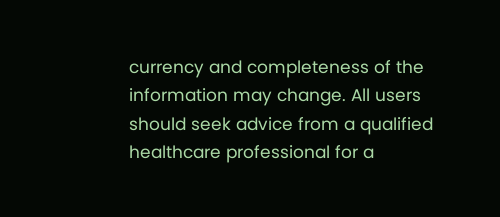currency and completeness of the information may change. All users should seek advice from a qualified healthcare professional for a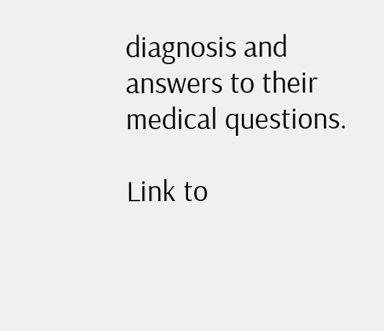diagnosis and answers to their medical questions.

Link to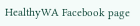HealthyWA Facebook page